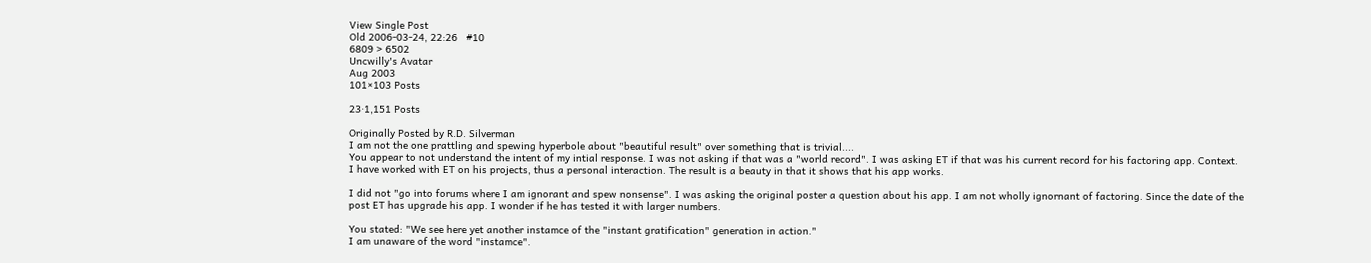View Single Post
Old 2006-03-24, 22:26   #10
6809 > 6502
Uncwilly's Avatar
Aug 2003
101×103 Posts

23·1,151 Posts

Originally Posted by R.D. Silverman
I am not the one prattling and spewing hyperbole about "beautiful result" over something that is trivial....
You appear to not understand the intent of my intial response. I was not asking if that was a "world record". I was asking ET if that was his current record for his factoring app. Context. I have worked with ET on his projects, thus a personal interaction. The result is a beauty in that it shows that his app works.

I did not "go into forums where I am ignorant and spew nonsense". I was asking the original poster a question about his app. I am not wholly ignornant of factoring. Since the date of the post ET has upgrade his app. I wonder if he has tested it with larger numbers.

You stated: "We see here yet another instamce of the "instant gratification" generation in action."
I am unaware of the word "instamce".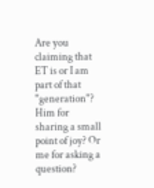Are you claiming that ET is or I am part of that "generation"? Him for sharing a small point of joy? Or me for asking a question?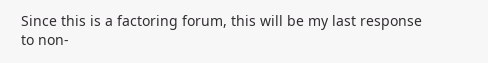Since this is a factoring forum, this will be my last response to non-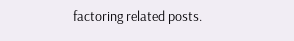factoring related posts.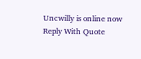Uncwilly is online now   Reply With Quote